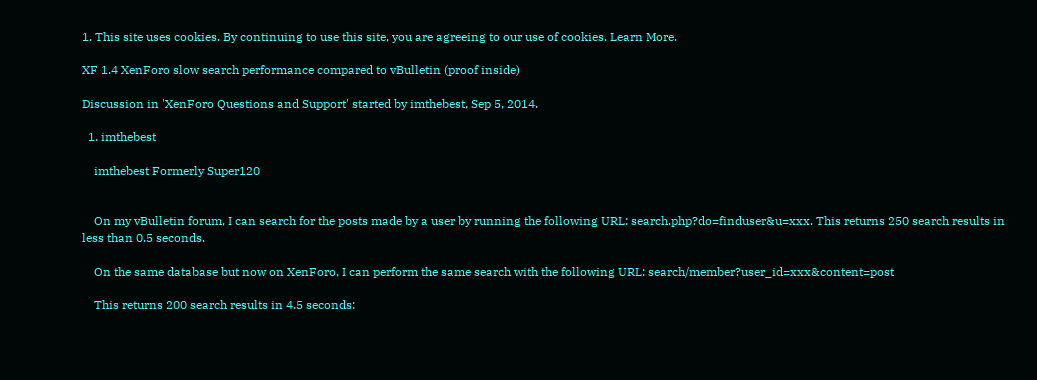1. This site uses cookies. By continuing to use this site, you are agreeing to our use of cookies. Learn More.

XF 1.4 XenForo slow search performance compared to vBulletin (proof inside)

Discussion in 'XenForo Questions and Support' started by imthebest, Sep 5, 2014.

  1. imthebest

    imthebest Formerly Super120


    On my vBulletin forum, I can search for the posts made by a user by running the following URL: search.php?do=finduser&u=xxx. This returns 250 search results in less than 0.5 seconds.

    On the same database but now on XenForo, I can perform the same search with the following URL: search/member?user_id=xxx&content=post

    This returns 200 search results in 4.5 seconds: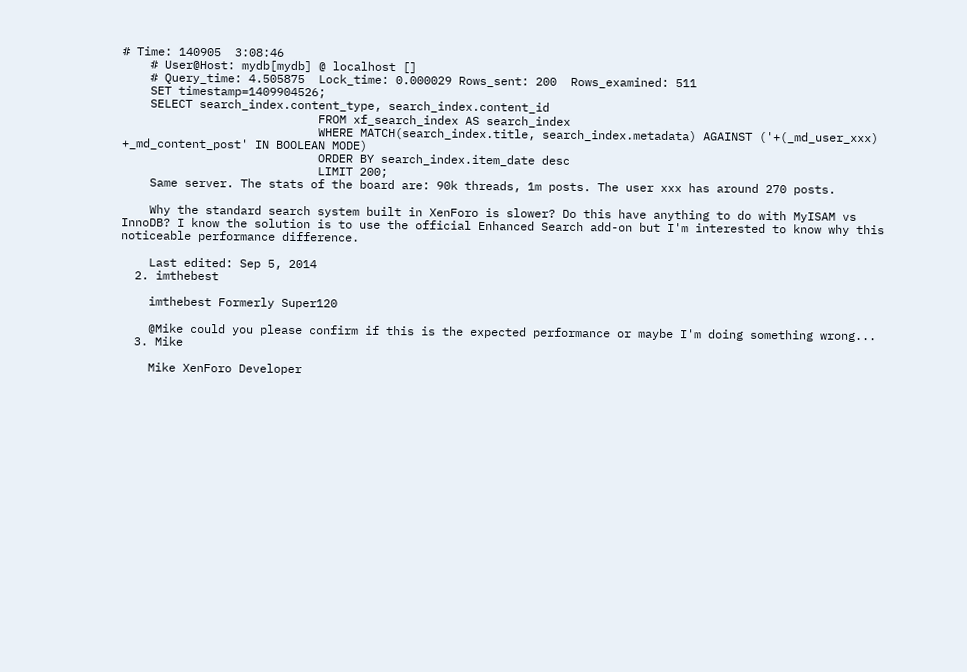# Time: 140905  3:08:46
    # User@Host: mydb[mydb] @ localhost []
    # Query_time: 4.505875  Lock_time: 0.000029 Rows_sent: 200  Rows_examined: 511
    SET timestamp=1409904526;
    SELECT search_index.content_type, search_index.content_id
                            FROM xf_search_index AS search_index
                            WHERE MATCH(search_index.title, search_index.metadata) AGAINST ('+(_md_user_xxx) +_md_content_post' IN BOOLEAN MODE)
                            ORDER BY search_index.item_date desc
                            LIMIT 200;
    Same server. The stats of the board are: 90k threads, 1m posts. The user xxx has around 270 posts.

    Why the standard search system built in XenForo is slower? Do this have anything to do with MyISAM vs InnoDB? I know the solution is to use the official Enhanced Search add-on but I'm interested to know why this noticeable performance difference.

    Last edited: Sep 5, 2014
  2. imthebest

    imthebest Formerly Super120

    @Mike could you please confirm if this is the expected performance or maybe I'm doing something wrong...
  3. Mike

    Mike XenForo Developer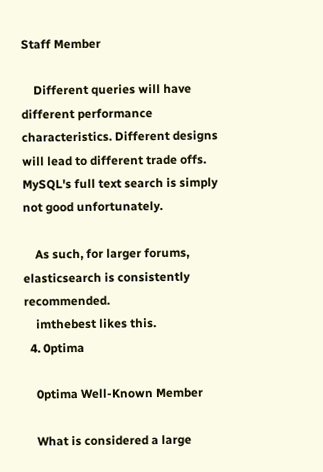Staff Member

    Different queries will have different performance characteristics. Different designs will lead to different trade offs. MySQL's full text search is simply not good unfortunately.

    As such, for larger forums, elasticsearch is consistently recommended.
    imthebest likes this.
  4. 0ptima

    0ptima Well-Known Member

    What is considered a large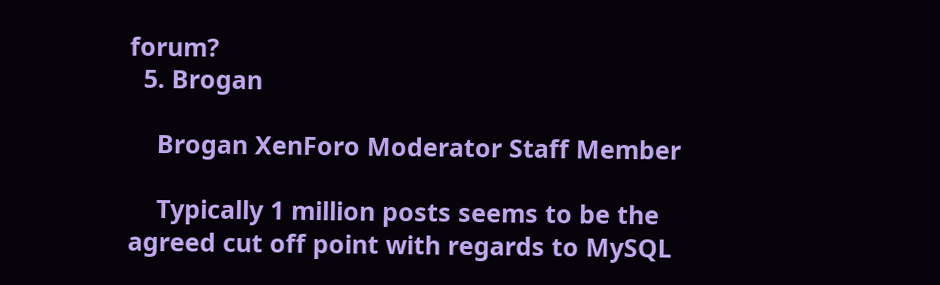forum?
  5. Brogan

    Brogan XenForo Moderator Staff Member

    Typically 1 million posts seems to be the agreed cut off point with regards to MySQL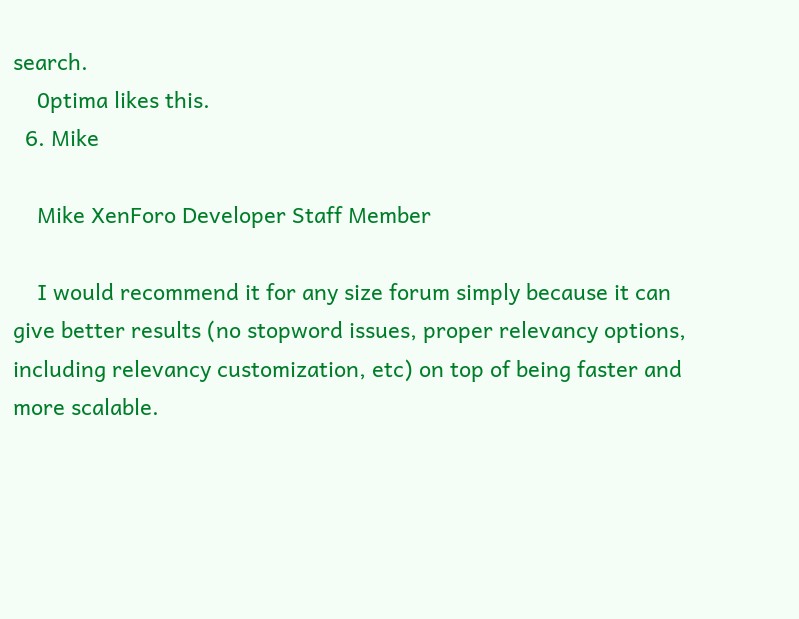search.
    0ptima likes this.
  6. Mike

    Mike XenForo Developer Staff Member

    I would recommend it for any size forum simply because it can give better results (no stopword issues, proper relevancy options, including relevancy customization, etc) on top of being faster and more scalable.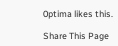0ptima likes this.

Share This Page